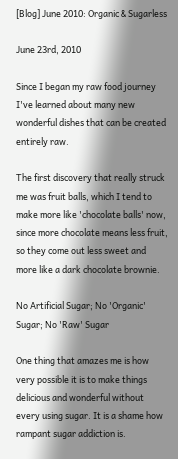[Blog] June 2010: Organic & Sugarless

June 23rd, 2010

Since I began my raw food journey I've learned about many new wonderful dishes that can be created entirely raw.

The first discovery that really struck me was fruit balls, which I tend to make more like 'chocolate balls' now, since more chocolate means less fruit, so they come out less sweet and more like a dark chocolate brownie.

No Artificial Sugar; No 'Organic' Sugar; No 'Raw' Sugar

One thing that amazes me is how very possible it is to make things delicious and wonderful without every using sugar. It is a shame how rampant sugar addiction is.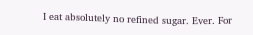I eat absolutely no refined sugar. Ever. For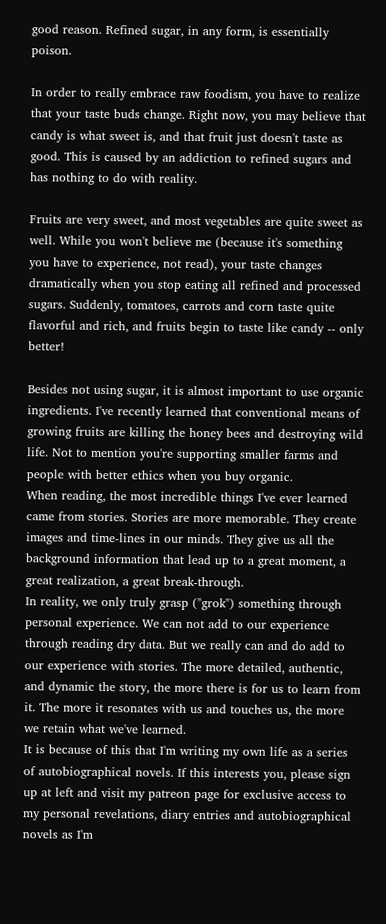good reason. Refined sugar, in any form, is essentially poison.

In order to really embrace raw foodism, you have to realize that your taste buds change. Right now, you may believe that candy is what sweet is, and that fruit just doesn't taste as good. This is caused by an addiction to refined sugars and has nothing to do with reality.

Fruits are very sweet, and most vegetables are quite sweet as well. While you won't believe me (because it's something you have to experience, not read), your taste changes dramatically when you stop eating all refined and processed sugars. Suddenly, tomatoes, carrots and corn taste quite flavorful and rich, and fruits begin to taste like candy -- only better!

Besides not using sugar, it is almost important to use organic ingredients. I've recently learned that conventional means of growing fruits are killing the honey bees and destroying wild life. Not to mention you're supporting smaller farms and people with better ethics when you buy organic.
When reading, the most incredible things I've ever learned came from stories. Stories are more memorable. They create images and time-lines in our minds. They give us all the background information that lead up to a great moment, a great realization, a great break-through.
In reality, we only truly grasp ("grok") something through personal experience. We can not add to our experience through reading dry data. But we really can and do add to our experience with stories. The more detailed, authentic, and dynamic the story, the more there is for us to learn from it. The more it resonates with us and touches us, the more we retain what we've learned.
It is because of this that I'm writing my own life as a series of autobiographical novels. If this interests you, please sign up at left and visit my patreon page for exclusive access to my personal revelations, diary entries and autobiographical novels as I'm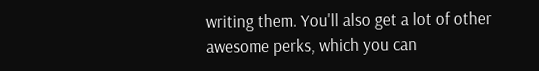writing them. You'll also get a lot of other awesome perks, which you can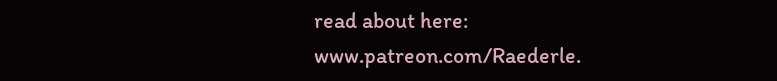read about here: www.patreon.com/Raederle.